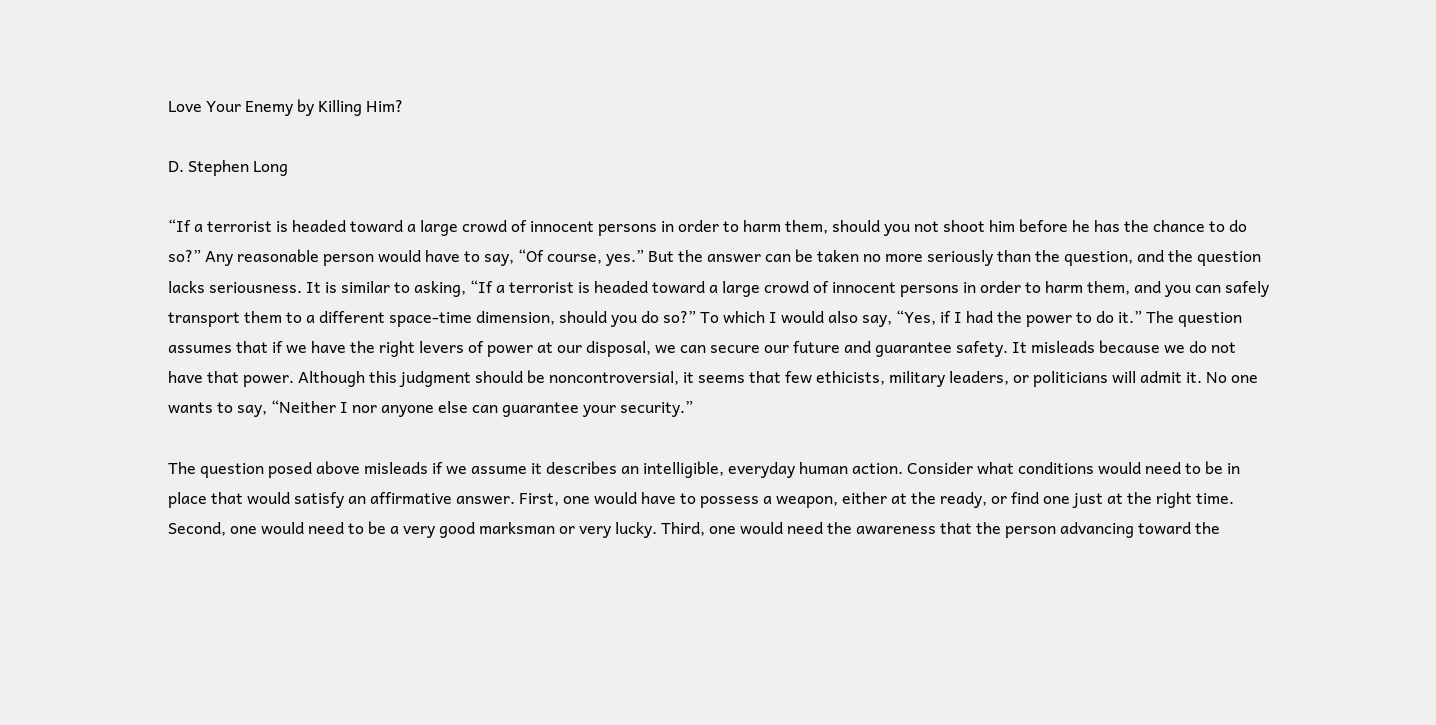Love Your Enemy by Killing Him?

D. Stephen Long

“If a terrorist is headed toward a large crowd of innocent persons in order to harm them, should you not shoot him before he has the chance to do so?” Any reasonable person would have to say, “Of course, yes.” But the answer can be taken no more seriously than the question, and the question lacks seriousness. It is similar to asking, “If a terrorist is headed toward a large crowd of innocent persons in order to harm them, and you can safely transport them to a different space-time dimension, should you do so?” To which I would also say, “Yes, if I had the power to do it.” The question assumes that if we have the right levers of power at our disposal, we can secure our future and guarantee safety. It misleads because we do not have that power. Although this judgment should be noncontroversial, it seems that few ethicists, military leaders, or politicians will admit it. No one wants to say, “Neither I nor anyone else can guarantee your security.”

The question posed above misleads if we assume it describes an intelligible, everyday human action. Consider what conditions would need to be in place that would satisfy an affirmative answer. First, one would have to possess a weapon, either at the ready, or find one just at the right time. Second, one would need to be a very good marksman or very lucky. Third, one would need the awareness that the person advancing toward the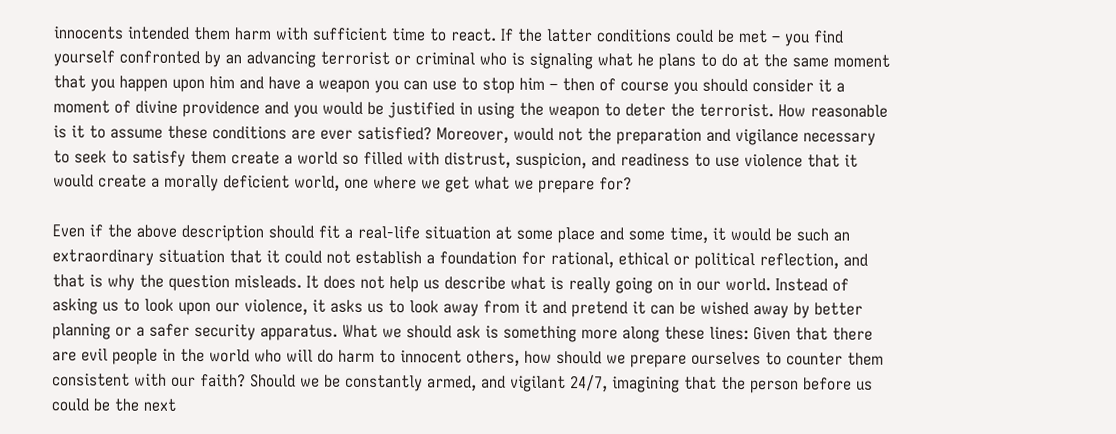innocents intended them harm with sufficient time to react. If the latter conditions could be met – you find yourself confronted by an advancing terrorist or criminal who is signaling what he plans to do at the same moment that you happen upon him and have a weapon you can use to stop him – then of course you should consider it a moment of divine providence and you would be justified in using the weapon to deter the terrorist. How reasonable is it to assume these conditions are ever satisfied? Moreover, would not the preparation and vigilance necessary to seek to satisfy them create a world so filled with distrust, suspicion, and readiness to use violence that it would create a morally deficient world, one where we get what we prepare for?

Even if the above description should fit a real-life situation at some place and some time, it would be such an extraordinary situation that it could not establish a foundation for rational, ethical or political reflection, and that is why the question misleads. It does not help us describe what is really going on in our world. Instead of asking us to look upon our violence, it asks us to look away from it and pretend it can be wished away by better planning or a safer security apparatus. What we should ask is something more along these lines: Given that there are evil people in the world who will do harm to innocent others, how should we prepare ourselves to counter them consistent with our faith? Should we be constantly armed, and vigilant 24/7, imagining that the person before us could be the next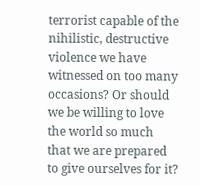terrorist capable of the nihilistic, destructive violence we have witnessed on too many occasions? Or should we be willing to love the world so much that we are prepared to give ourselves for it?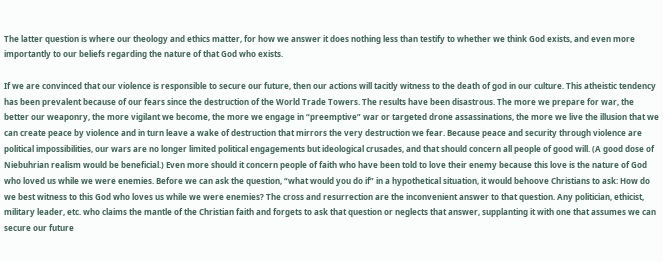The latter question is where our theology and ethics matter, for how we answer it does nothing less than testify to whether we think God exists, and even more importantly to our beliefs regarding the nature of that God who exists.

If we are convinced that our violence is responsible to secure our future, then our actions will tacitly witness to the death of god in our culture. This atheistic tendency has been prevalent because of our fears since the destruction of the World Trade Towers. The results have been disastrous. The more we prepare for war, the better our weaponry, the more vigilant we become, the more we engage in “preemptive” war or targeted drone assassinations, the more we live the illusion that we can create peace by violence and in turn leave a wake of destruction that mirrors the very destruction we fear. Because peace and security through violence are political impossibilities, our wars are no longer limited political engagements but ideological crusades, and that should concern all people of good will. (A good dose of Niebuhrian realism would be beneficial.) Even more should it concern people of faith who have been told to love their enemy because this love is the nature of God who loved us while we were enemies. Before we can ask the question, “what would you do if” in a hypothetical situation, it would behoove Christians to ask: How do we best witness to this God who loves us while we were enemies? The cross and resurrection are the inconvenient answer to that question. Any politician, ethicist, military leader, etc. who claims the mantle of the Christian faith and forgets to ask that question or neglects that answer, supplanting it with one that assumes we can secure our future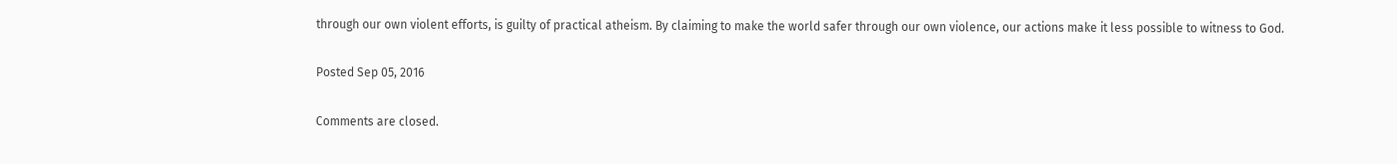through our own violent efforts, is guilty of practical atheism. By claiming to make the world safer through our own violence, our actions make it less possible to witness to God.

Posted Sep 05, 2016

Comments are closed.